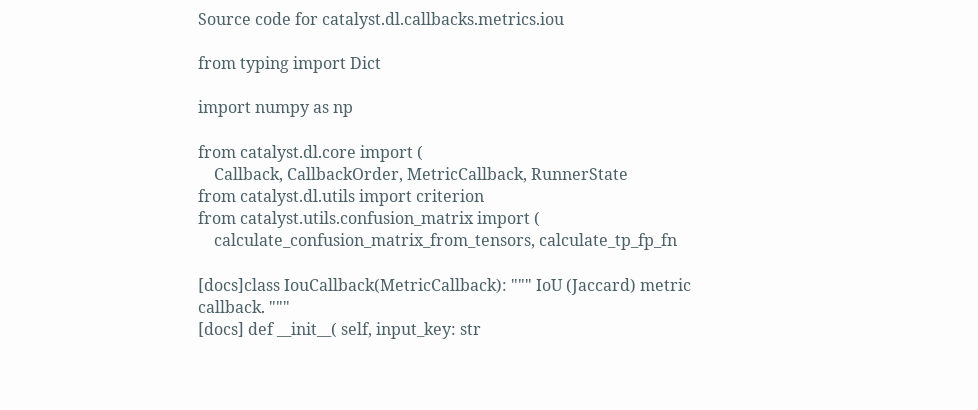Source code for catalyst.dl.callbacks.metrics.iou

from typing import Dict

import numpy as np

from catalyst.dl.core import (
    Callback, CallbackOrder, MetricCallback, RunnerState
from catalyst.dl.utils import criterion
from catalyst.utils.confusion_matrix import (
    calculate_confusion_matrix_from_tensors, calculate_tp_fp_fn

[docs]class IouCallback(MetricCallback): """ IoU (Jaccard) metric callback. """
[docs] def __init__( self, input_key: str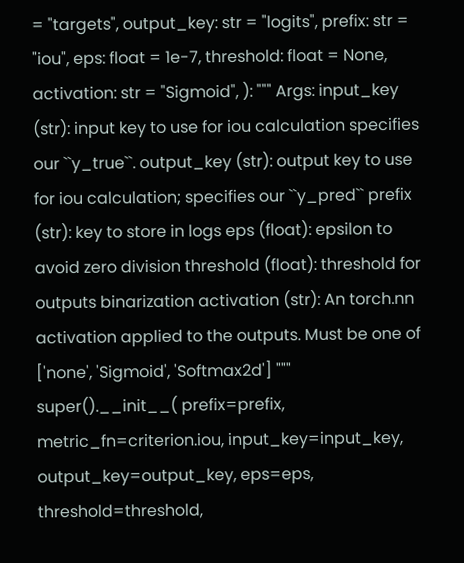= "targets", output_key: str = "logits", prefix: str = "iou", eps: float = 1e-7, threshold: float = None, activation: str = "Sigmoid", ): """ Args: input_key (str): input key to use for iou calculation specifies our ``y_true``. output_key (str): output key to use for iou calculation; specifies our ``y_pred`` prefix (str): key to store in logs eps (float): epsilon to avoid zero division threshold (float): threshold for outputs binarization activation (str): An torch.nn activation applied to the outputs. Must be one of ['none', 'Sigmoid', 'Softmax2d'] """ super().__init__( prefix=prefix, metric_fn=criterion.iou, input_key=input_key, output_key=output_key, eps=eps, threshold=threshold,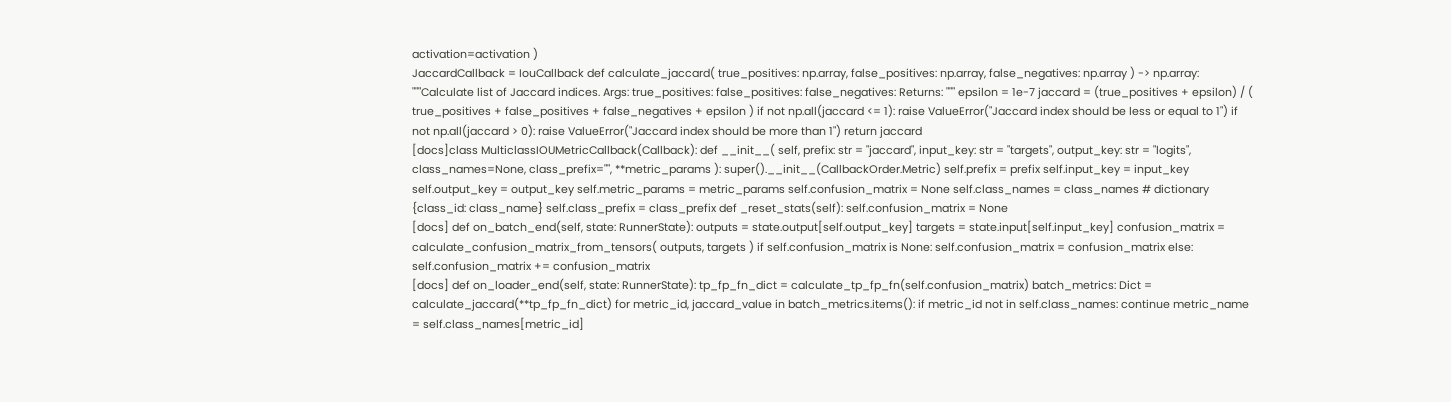activation=activation )
JaccardCallback = IouCallback def calculate_jaccard( true_positives: np.array, false_positives: np.array, false_negatives: np.array ) -> np.array: """Calculate list of Jaccard indices. Args: true_positives: false_positives: false_negatives: Returns: """ epsilon = 1e-7 jaccard = (true_positives + epsilon) / ( true_positives + false_positives + false_negatives + epsilon ) if not np.all(jaccard <= 1): raise ValueError("Jaccard index should be less or equal to 1") if not np.all(jaccard > 0): raise ValueError("Jaccard index should be more than 1") return jaccard
[docs]class MulticlassIOUMetricCallback(Callback): def __init__( self, prefix: str = "jaccard", input_key: str = "targets", output_key: str = "logits", class_names=None, class_prefix="", **metric_params ): super().__init__(CallbackOrder.Metric) self.prefix = prefix self.input_key = input_key self.output_key = output_key self.metric_params = metric_params self.confusion_matrix = None self.class_names = class_names # dictionary {class_id: class_name} self.class_prefix = class_prefix def _reset_stats(self): self.confusion_matrix = None
[docs] def on_batch_end(self, state: RunnerState): outputs = state.output[self.output_key] targets = state.input[self.input_key] confusion_matrix = calculate_confusion_matrix_from_tensors( outputs, targets ) if self.confusion_matrix is None: self.confusion_matrix = confusion_matrix else: self.confusion_matrix += confusion_matrix
[docs] def on_loader_end(self, state: RunnerState): tp_fp_fn_dict = calculate_tp_fp_fn(self.confusion_matrix) batch_metrics: Dict = calculate_jaccard(**tp_fp_fn_dict) for metric_id, jaccard_value in batch_metrics.items(): if metric_id not in self.class_names: continue metric_name = self.class_names[metric_id]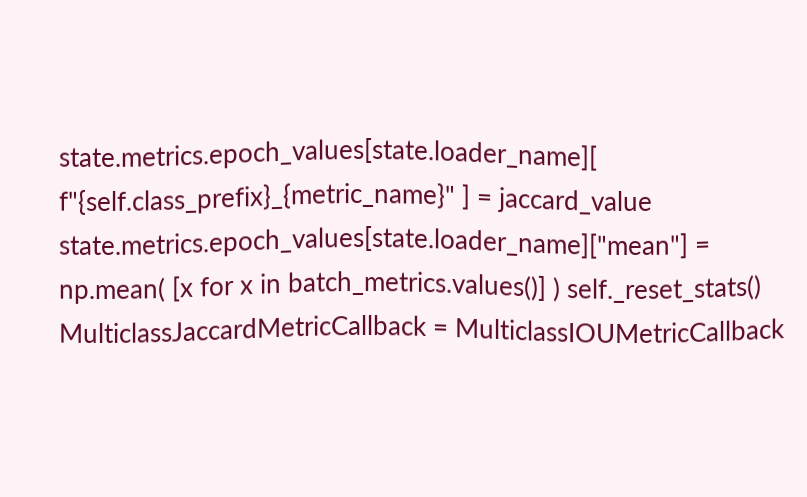state.metrics.epoch_values[state.loader_name][ f"{self.class_prefix}_{metric_name}" ] = jaccard_value state.metrics.epoch_values[state.loader_name]["mean"] = np.mean( [x for x in batch_metrics.values()] ) self._reset_stats()
MulticlassJaccardMetricCallback = MulticlassIOUMetricCallback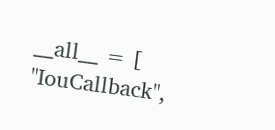__all__ = [ "IouCallback",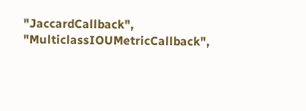"JaccardCallback", "MulticlassIOUMetricCallback",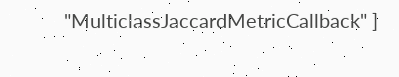"MulticlassJaccardMetricCallback" ]